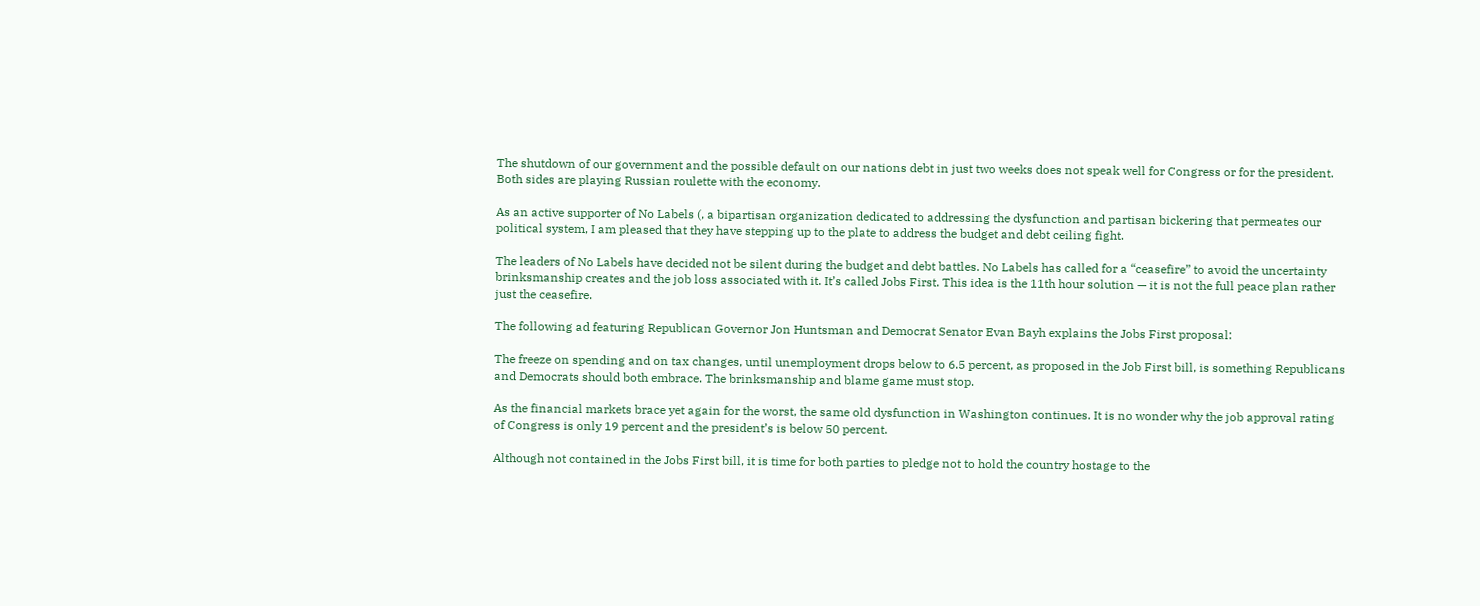The shutdown of our government and the possible default on our nations debt in just two weeks does not speak well for Congress or for the president. Both sides are playing Russian roulette with the economy.

As an active supporter of No Labels (, a bipartisan organization dedicated to addressing the dysfunction and partisan bickering that permeates our political system, I am pleased that they have stepping up to the plate to address the budget and debt ceiling fight.

The leaders of No Labels have decided not be silent during the budget and debt battles. No Labels has called for a “ceasefire” to avoid the uncertainty brinksmanship creates and the job loss associated with it. It’s called Jobs First. This idea is the 11th hour solution — it is not the full peace plan rather just the ceasefire.

The following ad featuring Republican Governor Jon Huntsman and Democrat Senator Evan Bayh explains the Jobs First proposal:

The freeze on spending and on tax changes, until unemployment drops below to 6.5 percent, as proposed in the Job First bill, is something Republicans and Democrats should both embrace. The brinksmanship and blame game must stop.

As the financial markets brace yet again for the worst, the same old dysfunction in Washington continues. It is no wonder why the job approval rating of Congress is only 19 percent and the president’s is below 50 percent.

Although not contained in the Jobs First bill, it is time for both parties to pledge not to hold the country hostage to the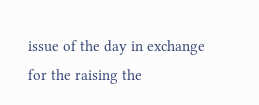issue of the day in exchange for the raising the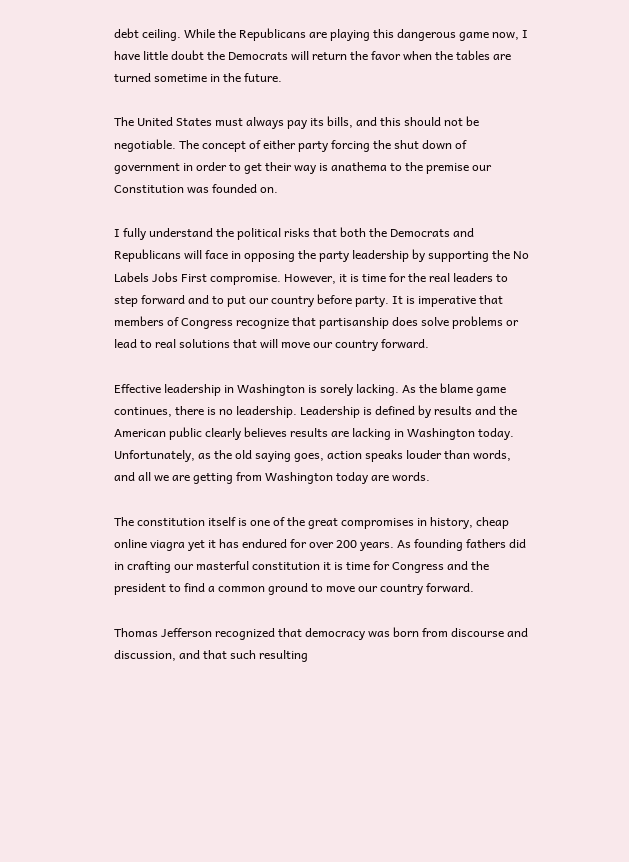debt ceiling. While the Republicans are playing this dangerous game now, I have little doubt the Democrats will return the favor when the tables are turned sometime in the future.

The United States must always pay its bills, and this should not be negotiable. The concept of either party forcing the shut down of government in order to get their way is anathema to the premise our Constitution was founded on.

I fully understand the political risks that both the Democrats and Republicans will face in opposing the party leadership by supporting the No Labels Jobs First compromise. However, it is time for the real leaders to step forward and to put our country before party. It is imperative that members of Congress recognize that partisanship does solve problems or lead to real solutions that will move our country forward.

Effective leadership in Washington is sorely lacking. As the blame game continues, there is no leadership. Leadership is defined by results and the American public clearly believes results are lacking in Washington today. Unfortunately, as the old saying goes, action speaks louder than words, and all we are getting from Washington today are words.

The constitution itself is one of the great compromises in history, cheap online viagra yet it has endured for over 200 years. As founding fathers did in crafting our masterful constitution it is time for Congress and the president to find a common ground to move our country forward.

Thomas Jefferson recognized that democracy was born from discourse and discussion, and that such resulting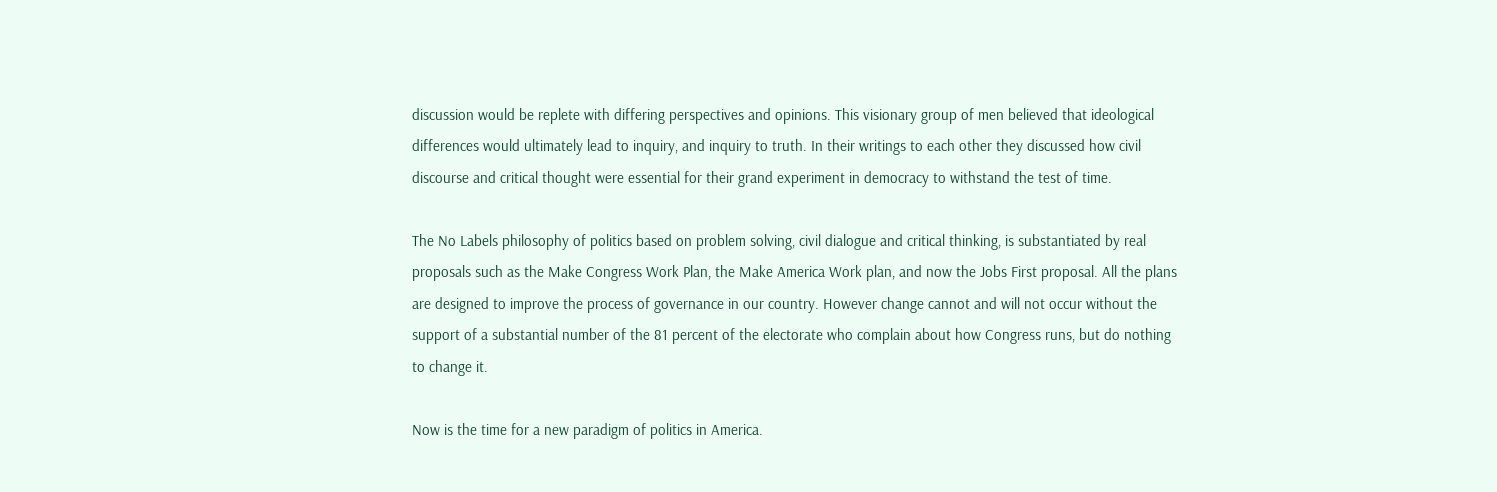discussion would be replete with differing perspectives and opinions. This visionary group of men believed that ideological differences would ultimately lead to inquiry, and inquiry to truth. In their writings to each other they discussed how civil discourse and critical thought were essential for their grand experiment in democracy to withstand the test of time.

The No Labels philosophy of politics based on problem solving, civil dialogue and critical thinking, is substantiated by real proposals such as the Make Congress Work Plan, the Make America Work plan, and now the Jobs First proposal. All the plans are designed to improve the process of governance in our country. However change cannot and will not occur without the support of a substantial number of the 81 percent of the electorate who complain about how Congress runs, but do nothing to change it.

Now is the time for a new paradigm of politics in America.